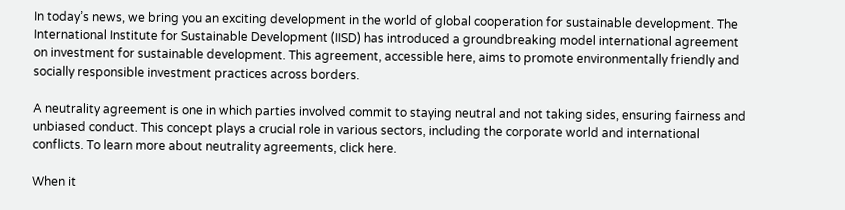In today’s news, we bring you an exciting development in the world of global cooperation for sustainable development. The International Institute for Sustainable Development (IISD) has introduced a groundbreaking model international agreement on investment for sustainable development. This agreement, accessible here, aims to promote environmentally friendly and socially responsible investment practices across borders.

A neutrality agreement is one in which parties involved commit to staying neutral and not taking sides, ensuring fairness and unbiased conduct. This concept plays a crucial role in various sectors, including the corporate world and international conflicts. To learn more about neutrality agreements, click here.

When it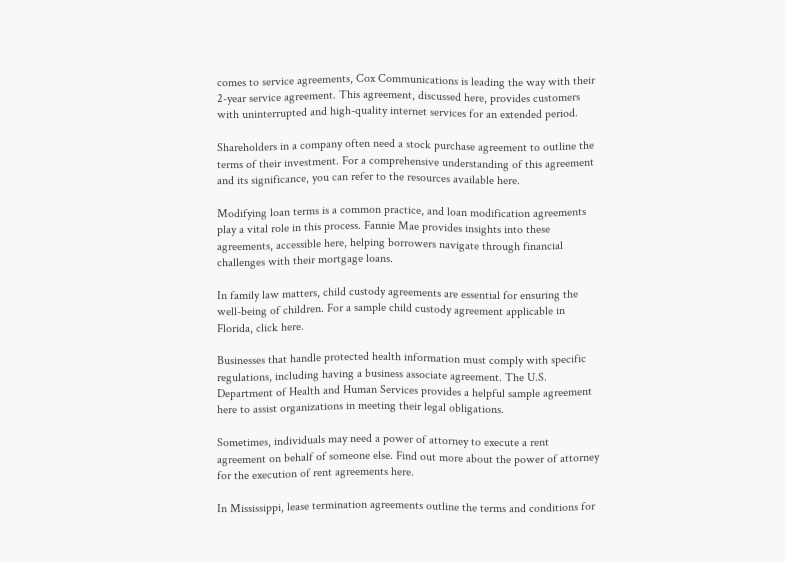comes to service agreements, Cox Communications is leading the way with their 2-year service agreement. This agreement, discussed here, provides customers with uninterrupted and high-quality internet services for an extended period.

Shareholders in a company often need a stock purchase agreement to outline the terms of their investment. For a comprehensive understanding of this agreement and its significance, you can refer to the resources available here.

Modifying loan terms is a common practice, and loan modification agreements play a vital role in this process. Fannie Mae provides insights into these agreements, accessible here, helping borrowers navigate through financial challenges with their mortgage loans.

In family law matters, child custody agreements are essential for ensuring the well-being of children. For a sample child custody agreement applicable in Florida, click here.

Businesses that handle protected health information must comply with specific regulations, including having a business associate agreement. The U.S. Department of Health and Human Services provides a helpful sample agreement here to assist organizations in meeting their legal obligations.

Sometimes, individuals may need a power of attorney to execute a rent agreement on behalf of someone else. Find out more about the power of attorney for the execution of rent agreements here.

In Mississippi, lease termination agreements outline the terms and conditions for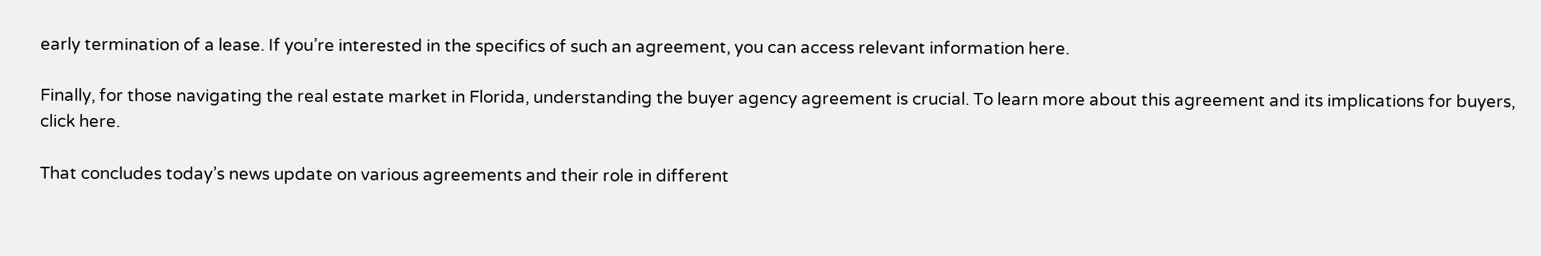early termination of a lease. If you’re interested in the specifics of such an agreement, you can access relevant information here.

Finally, for those navigating the real estate market in Florida, understanding the buyer agency agreement is crucial. To learn more about this agreement and its implications for buyers, click here.

That concludes today’s news update on various agreements and their role in different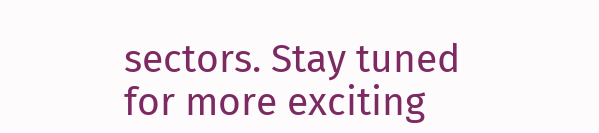sectors. Stay tuned for more exciting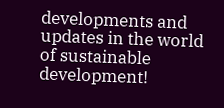developments and updates in the world of sustainable development!